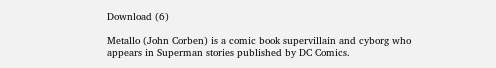Download (6)

Metallo (John Corben) is a comic book supervillain and cyborg who appears in Superman stories published by DC Comics.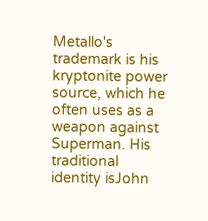Metallo's trademark is his kryptonite power source, which he often uses as a weapon against Superman. His traditional identity isJohn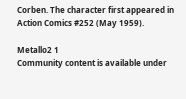Corben. The character first appeared in Action Comics #252 (May 1959).

Metallo2 1
Community content is available under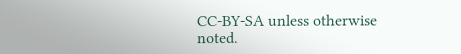CC-BY-SA unless otherwise noted.